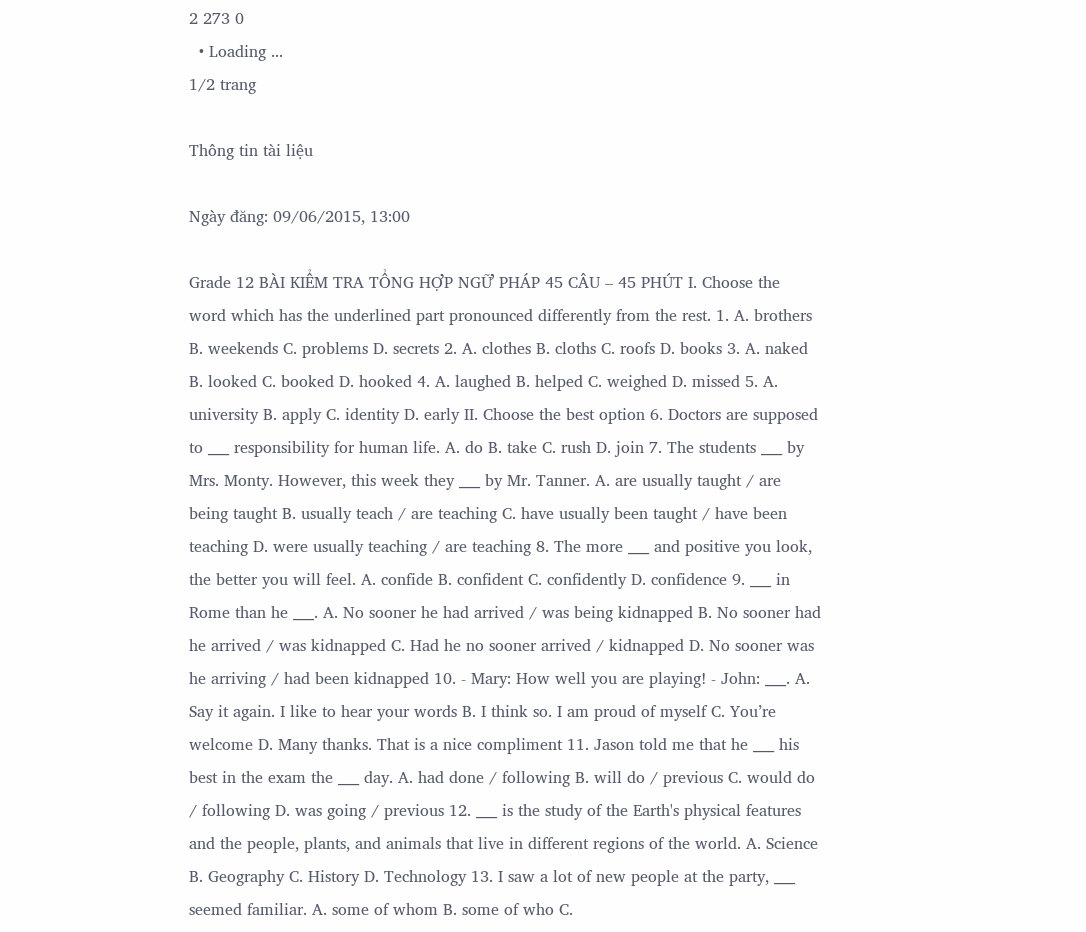2 273 0
  • Loading ...
1/2 trang

Thông tin tài liệu

Ngày đăng: 09/06/2015, 13:00

Grade 12 BÀI KIỂM TRA TỔNG HỢP NGỮ PHÁP 45 CÂU – 45 PHÚT I. Choose the word which has the underlined part pronounced differently from the rest. 1. A. brothers B. weekends C. problems D. secrets 2. A. clothes B. cloths C. roofs D. books 3. A. naked B. looked C. booked D. hooked 4. A. laughed B. helped C. weighed D. missed 5. A. university B. apply C. identity D. early II. Choose the best option 6. Doctors are supposed to ___ responsibility for human life. A. do B. take C. rush D. join 7. The students ___ by Mrs. Monty. However, this week they ___ by Mr. Tanner. A. are usually taught / are being taught B. usually teach / are teaching C. have usually been taught / have been teaching D. were usually teaching / are teaching 8. The more ___ and positive you look, the better you will feel. A. confide B. confident C. confidently D. confidence 9. ___ in Rome than he ___. A. No sooner he had arrived / was being kidnapped B. No sooner had he arrived / was kidnapped C. Had he no sooner arrived / kidnapped D. No sooner was he arriving / had been kidnapped 10. - Mary: How well you are playing! - John: ___. A. Say it again. I like to hear your words B. I think so. I am proud of myself C. You’re welcome D. Many thanks. That is a nice compliment 11. Jason told me that he ___ his best in the exam the ___ day. A. had done / following B. will do / previous C. would do / following D. was going / previous 12. ___ is the study of the Earth's physical features and the people, plants, and animals that live in different regions of the world. A. Science B. Geography C. History D. Technology 13. I saw a lot of new people at the party, ___ seemed familiar. A. some of whom B. some of who C.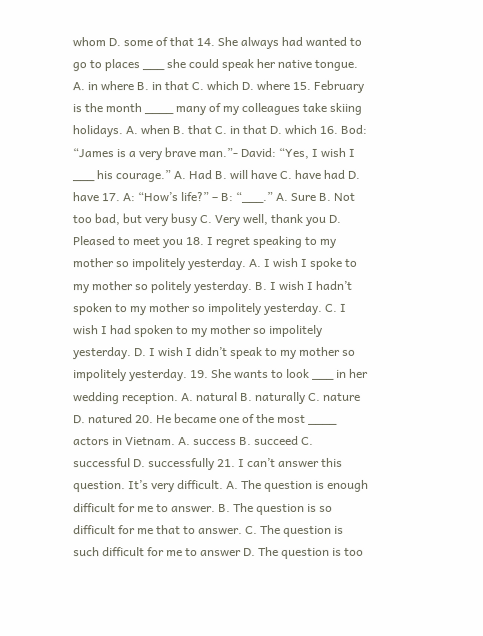whom D. some of that 14. She always had wanted to go to places ___ she could speak her native tongue. A. in where B. in that C. which D. where 15. February is the month ____ many of my colleagues take skiing holidays. A. when B. that C. in that D. which 16. Bod: “James is a very brave man.”- David: “Yes, I wish I ___ his courage.” A. Had B. will have C. have had D. have 17. A: “How’s life?” – B: “___.” A. Sure B. Not too bad, but very busy C. Very well, thank you D. Pleased to meet you 18. I regret speaking to my mother so impolitely yesterday. A. I wish I spoke to my mother so politely yesterday. B. I wish I hadn’t spoken to my mother so impolitely yesterday. C. I wish I had spoken to my mother so impolitely yesterday. D. I wish I didn’t speak to my mother so impolitely yesterday. 19. She wants to look ___ in her wedding reception. A. natural B. naturally C. nature D. natured 20. He became one of the most ____ actors in Vietnam. A. success B. succeed C. successful D. successfully 21. I can’t answer this question. It’s very difficult. A. The question is enough difficult for me to answer. B. The question is so difficult for me that to answer. C. The question is such difficult for me to answer D. The question is too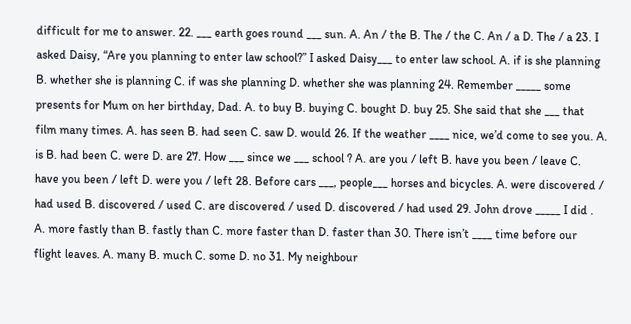difficult for me to answer. 22. ___ earth goes round ___ sun. A. An / the B. The / the C. An / a D. The / a 23. I asked Daisy, “Are you planning to enter law school?” I asked Daisy___ to enter law school. A. if is she planning B. whether she is planning C. if was she planning D. whether she was planning 24. Remember _____ some presents for Mum on her birthday, Dad. A. to buy B. buying C. bought D. buy 25. She said that she ___ that film many times. A. has seen B. had seen C. saw D. would 26. If the weather ____ nice, we’d come to see you. A. is B. had been C. were D. are 27. How ___ since we ___ school ? A. are you / left B. have you been / leave C. have you been / left D. were you / left 28. Before cars ___, people___ horses and bicycles. A. were discovered / had used B. discovered / used C. are discovered / used D. discovered / had used 29. John drove _____ I did . A. more fastly than B. fastly than C. more faster than D. faster than 30. There isn’t ____ time before our flight leaves. A. many B. much C. some D. no 31. My neighbour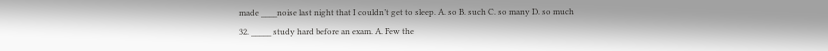made ____noise last night that I couldn’t get to sleep. A. so B. such C. so many D. so much 32. _____ study hard before an exam. A. Few the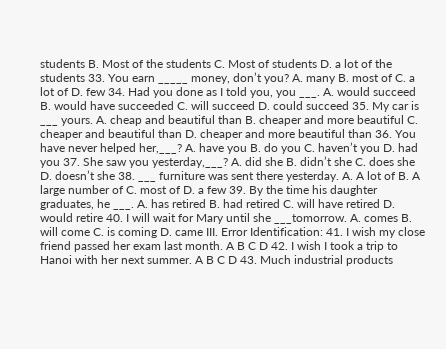students B. Most of the students C. Most of students D. a lot of the students 33. You earn _____ money, don’t you? A. many B. most of C. a lot of D. few 34. Had you done as I told you, you ___. A. would succeed B. would have succeeded C. will succeed D. could succeed 35. My car is ___ yours. A. cheap and beautiful than B. cheaper and more beautiful C. cheaper and beautiful than D. cheaper and more beautiful than 36. You have never helped her,___? A. have you B. do you C. haven’t you D. had you 37. She saw you yesterday,___? A. did she B. didn’t she C. does she D. doesn’t she 38. ___ furniture was sent there yesterday. A. A lot of B. A large number of C. most of D. a few 39. By the time his daughter graduates, he ___. A. has retired B. had retired C. will have retired D. would retire 40. I will wait for Mary until she ___tomorrow. A. comes B. will come C. is coming D. came III. Error Identification: 41. I wish my close friend passed her exam last month. A B C D 42. I wish I took a trip to Hanoi with her next summer. A B C D 43. Much industrial products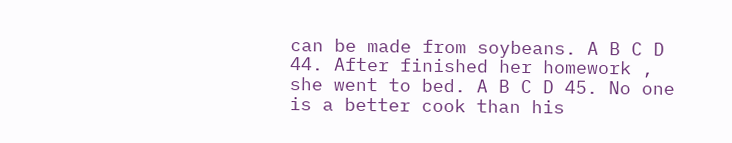can be made from soybeans. A B C D 44. After finished her homework , she went to bed. A B C D 45. No one is a better cook than his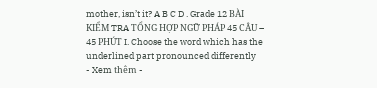mother, isn’t it? A B C D . Grade 12 BÀI KIỂM TRA TỔNG HỢP NGỮ PHÁP 45 CÂU – 45 PHÚT I. Choose the word which has the underlined part pronounced differently
- Xem thêm -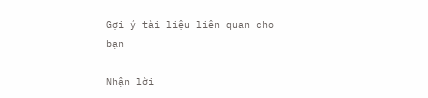Gợi ý tài liệu liên quan cho bạn

Nhận lời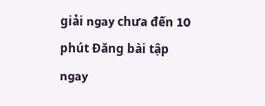giải ngay chưa đến 10 phút Đăng bài tập ngay